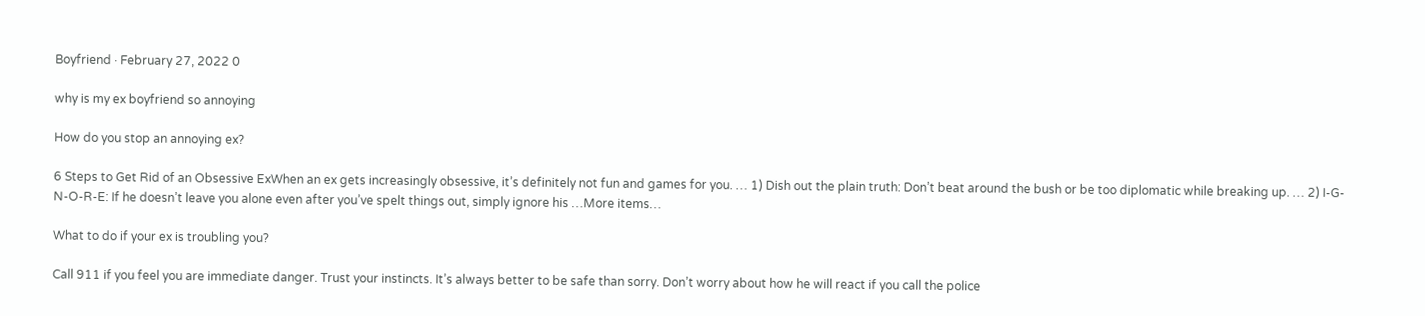Boyfriend · February 27, 2022 0

why is my ex boyfriend so annoying

How do you stop an annoying ex?

6 Steps to Get Rid of an Obsessive ExWhen an ex gets increasingly obsessive, it’s definitely not fun and games for you. … 1) Dish out the plain truth: Don’t beat around the bush or be too diplomatic while breaking up. … 2) I-G-N-O-R-E: If he doesn’t leave you alone even after you’ve spelt things out, simply ignore his …More items…

What to do if your ex is troubling you?

Call 911 if you feel you are immediate danger. Trust your instincts. It’s always better to be safe than sorry. Don’t worry about how he will react if you call the police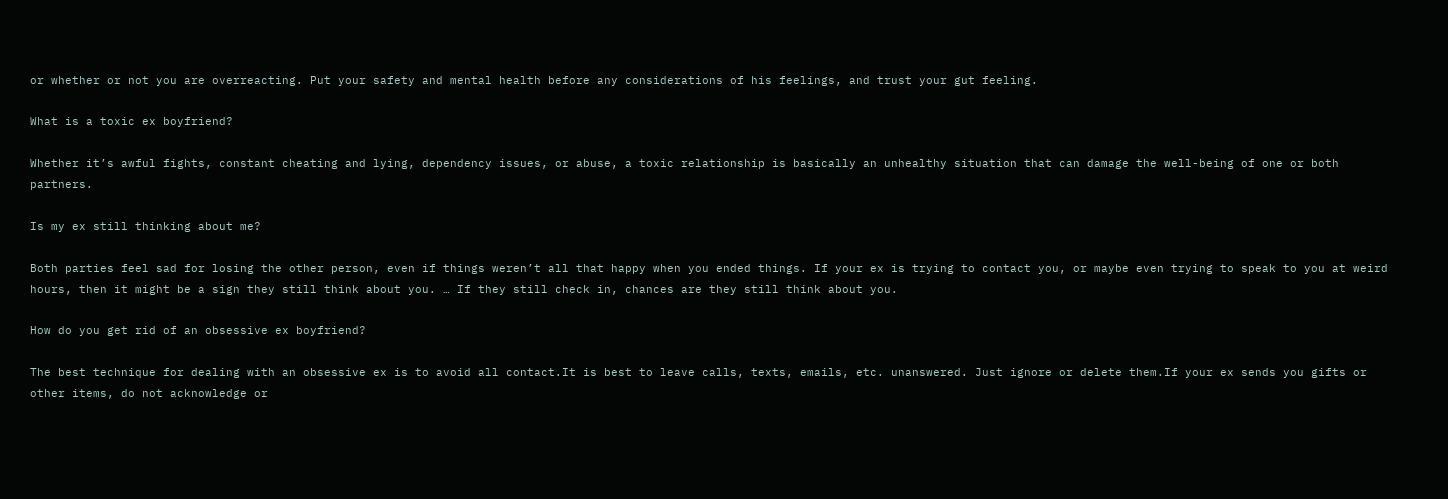or whether or not you are overreacting. Put your safety and mental health before any considerations of his feelings, and trust your gut feeling.

What is a toxic ex boyfriend?

Whether it’s awful fights, constant cheating and lying, dependency issues, or abuse, a toxic relationship is basically an unhealthy situation that can damage the well-being of one or both partners.

Is my ex still thinking about me?

Both parties feel sad for losing the other person, even if things weren’t all that happy when you ended things. If your ex is trying to contact you, or maybe even trying to speak to you at weird hours, then it might be a sign they still think about you. … If they still check in, chances are they still think about you.

How do you get rid of an obsessive ex boyfriend?

The best technique for dealing with an obsessive ex is to avoid all contact.It is best to leave calls, texts, emails, etc. unanswered. Just ignore or delete them.If your ex sends you gifts or other items, do not acknowledge or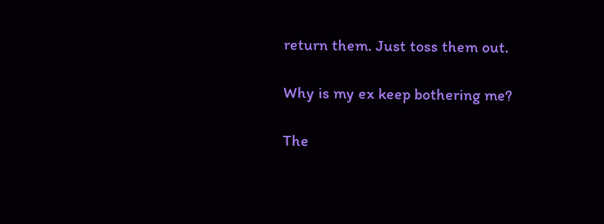return them. Just toss them out.

Why is my ex keep bothering me?

The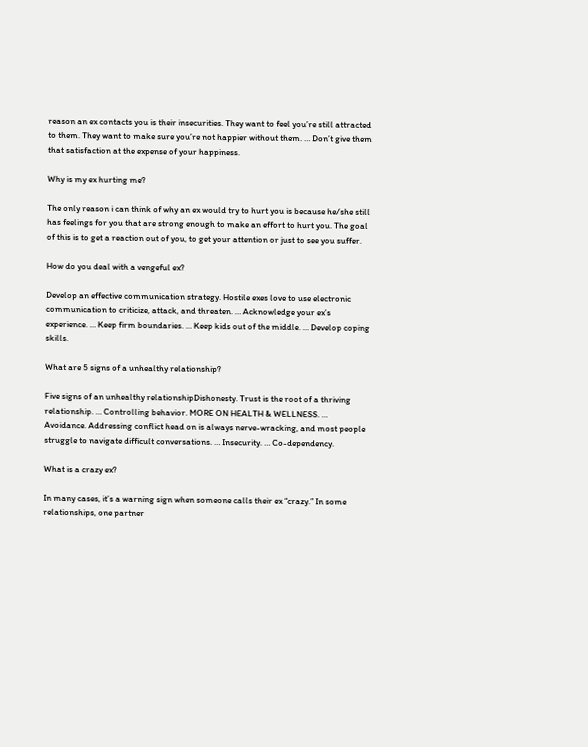reason an ex contacts you is their insecurities. They want to feel you’re still attracted to them. They want to make sure you’re not happier without them. … Don’t give them that satisfaction at the expense of your happiness.

Why is my ex hurting me?

The only reason i can think of why an ex would try to hurt you is because he/she still has feelings for you that are strong enough to make an effort to hurt you. The goal of this is to get a reaction out of you, to get your attention or just to see you suffer.

How do you deal with a vengeful ex?

Develop an effective communication strategy. Hostile exes love to use electronic communication to criticize, attack, and threaten. … Acknowledge your ex’s experience. … Keep firm boundaries. … Keep kids out of the middle. … Develop coping skills.

What are 5 signs of a unhealthy relationship?

Five signs of an unhealthy relationshipDishonesty. Trust is the root of a thriving relationship. … Controlling behavior. MORE ON HEALTH & WELLNESS. … Avoidance. Addressing conflict head on is always nerve-wracking, and most people struggle to navigate difficult conversations. … Insecurity. … Co-dependency.

What is a crazy ex?

In many cases, it’s a warning sign when someone calls their ex “crazy.” In some relationships, one partner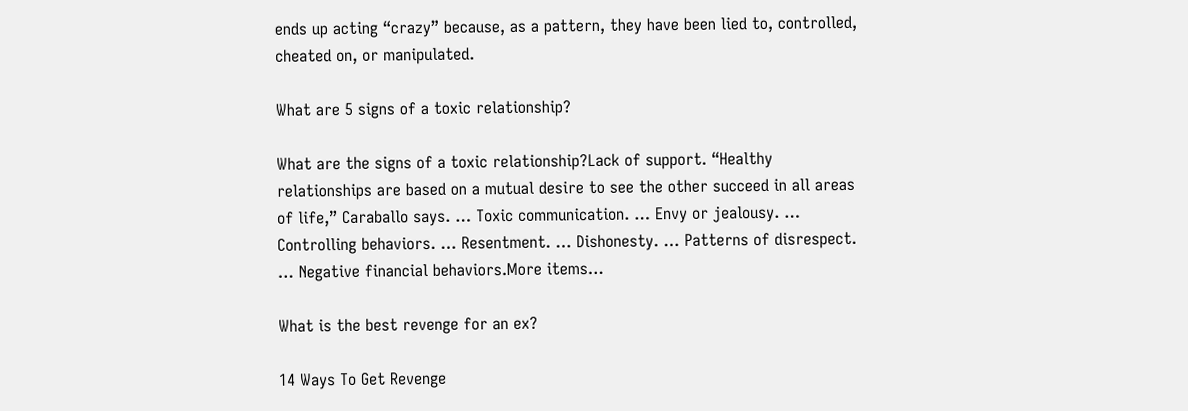ends up acting “crazy” because, as a pattern, they have been lied to, controlled, cheated on, or manipulated.

What are 5 signs of a toxic relationship?

What are the signs of a toxic relationship?Lack of support. “Healthy relationships are based on a mutual desire to see the other succeed in all areas of life,” Caraballo says. … Toxic communication. … Envy or jealousy. … Controlling behaviors. … Resentment. … Dishonesty. … Patterns of disrespect. … Negative financial behaviors.More items…

What is the best revenge for an ex?

14 Ways To Get Revenge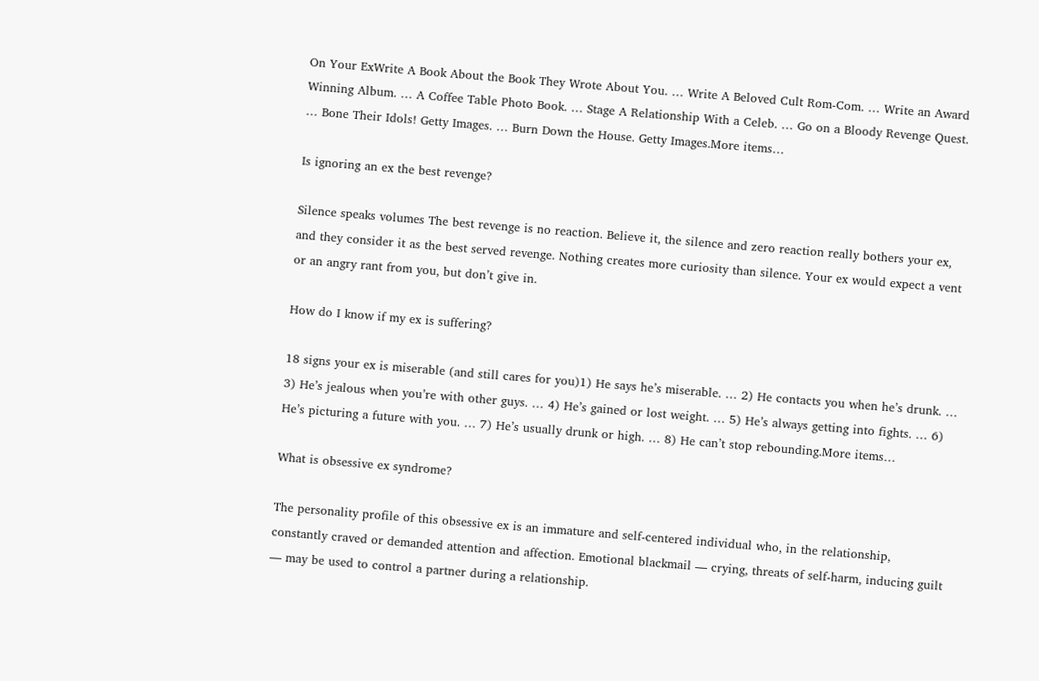On Your ExWrite A Book About the Book They Wrote About You. … Write A Beloved Cult Rom-Com. … Write an Award Winning Album. … A Coffee Table Photo Book. … Stage A Relationship With a Celeb. … Go on a Bloody Revenge Quest. … Bone Their Idols! Getty Images. … Burn Down the House. Getty Images.More items…

Is ignoring an ex the best revenge?

Silence speaks volumes The best revenge is no reaction. Believe it, the silence and zero reaction really bothers your ex, and they consider it as the best served revenge. Nothing creates more curiosity than silence. Your ex would expect a vent or an angry rant from you, but don’t give in.

How do I know if my ex is suffering?

18 signs your ex is miserable (and still cares for you)1) He says he’s miserable. … 2) He contacts you when he’s drunk. … 3) He’s jealous when you’re with other guys. … 4) He’s gained or lost weight. … 5) He’s always getting into fights. … 6) He’s picturing a future with you. … 7) He’s usually drunk or high. … 8) He can’t stop rebounding.More items…

What is obsessive ex syndrome?

The personality profile of this obsessive ex is an immature and self-centered individual who, in the relationship, constantly craved or demanded attention and affection. Emotional blackmail — crying, threats of self-harm, inducing guilt — may be used to control a partner during a relationship.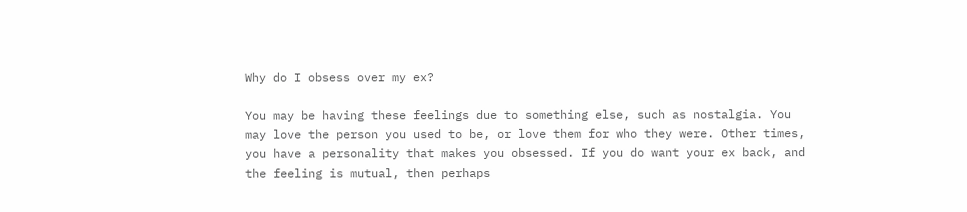Why do I obsess over my ex?

You may be having these feelings due to something else, such as nostalgia. You may love the person you used to be, or love them for who they were. Other times, you have a personality that makes you obsessed. If you do want your ex back, and the feeling is mutual, then perhaps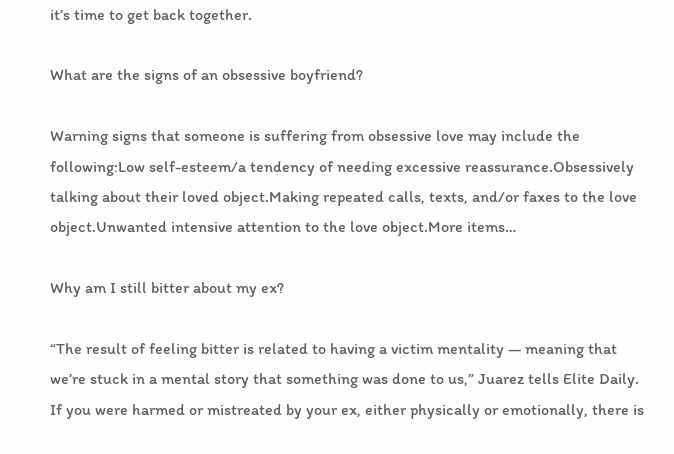it’s time to get back together.

What are the signs of an obsessive boyfriend?

Warning signs that someone is suffering from obsessive love may include the following:Low self-esteem/a tendency of needing excessive reassurance.Obsessively talking about their loved object.Making repeated calls, texts, and/or faxes to the love object.Unwanted intensive attention to the love object.More items…

Why am I still bitter about my ex?

“The result of feeling bitter is related to having a victim mentality — meaning that we’re stuck in a mental story that something was done to us,” Juarez tells Elite Daily. If you were harmed or mistreated by your ex, either physically or emotionally, there is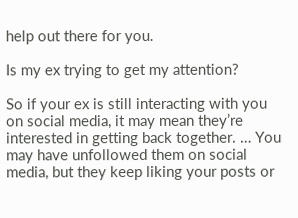help out there for you.

Is my ex trying to get my attention?

So if your ex is still interacting with you on social media, it may mean they’re interested in getting back together. … You may have unfollowed them on social media, but they keep liking your posts or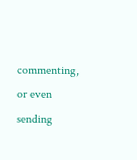commenting, or even sending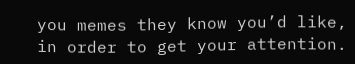you memes they know you’d like, in order to get your attention.